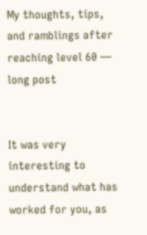My thoughts, tips, and ramblings after reaching level 60 — long post


It was very interesting to understand what has worked for you, as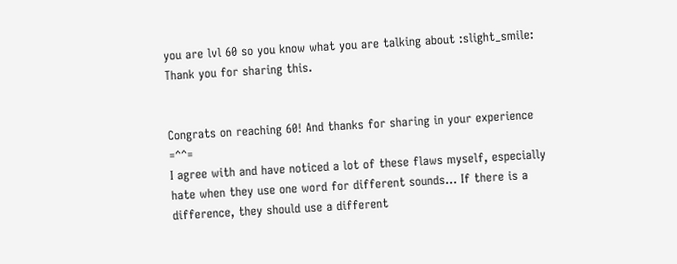you are lvl 60 so you know what you are talking about :slight_smile: Thank you for sharing this.


Congrats on reaching 60! And thanks for sharing in your experience =^^=
I agree with and have noticed a lot of these flaws myself, especially hate when they use one word for different sounds… If there is a difference, they should use a different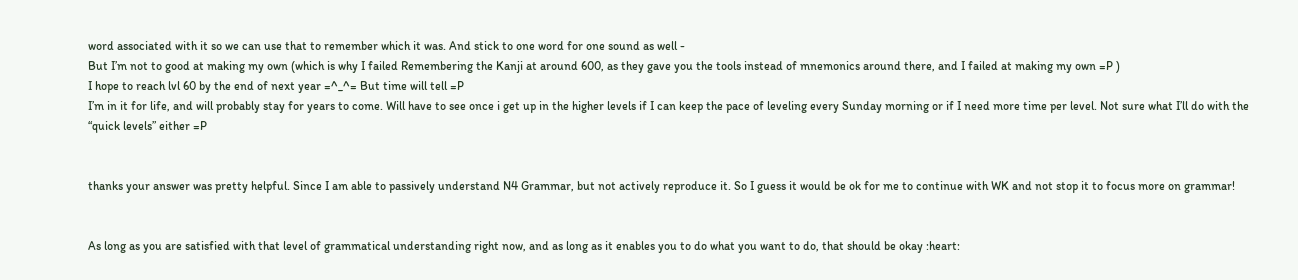word associated with it so we can use that to remember which it was. And stick to one word for one sound as well -
But I’m not to good at making my own (which is why I failed Remembering the Kanji at around 600, as they gave you the tools instead of mnemonics around there, and I failed at making my own =P )
I hope to reach lvl 60 by the end of next year =^_^= But time will tell =P
I’m in it for life, and will probably stay for years to come. Will have to see once i get up in the higher levels if I can keep the pace of leveling every Sunday morning or if I need more time per level. Not sure what I’ll do with the “quick levels” either =P


thanks your answer was pretty helpful. Since I am able to passively understand N4 Grammar, but not actively reproduce it. So I guess it would be ok for me to continue with WK and not stop it to focus more on grammar!


As long as you are satisfied with that level of grammatical understanding right now, and as long as it enables you to do what you want to do, that should be okay :heart: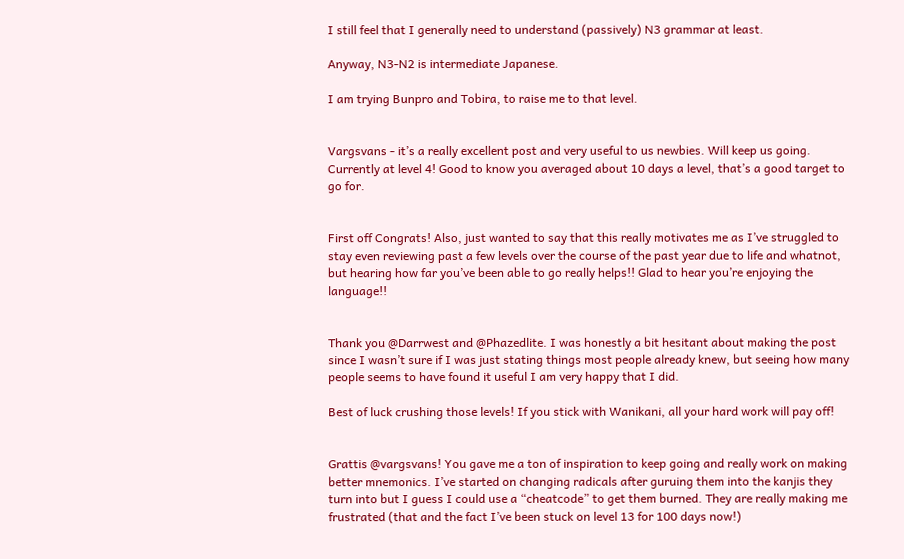I still feel that I generally need to understand (passively) N3 grammar at least.

Anyway, N3-N2 is intermediate Japanese.

I am trying Bunpro and Tobira, to raise me to that level.


Vargsvans - it’s a really excellent post and very useful to us newbies. Will keep us going. Currently at level 4! Good to know you averaged about 10 days a level, that’s a good target to go for.


First off Congrats! Also, just wanted to say that this really motivates me as I’ve struggled to stay even reviewing past a few levels over the course of the past year due to life and whatnot, but hearing how far you’ve been able to go really helps!! Glad to hear you’re enjoying the language!!


Thank you @Darrwest and @Phazedlite. I was honestly a bit hesitant about making the post since I wasn’t sure if I was just stating things most people already knew, but seeing how many people seems to have found it useful I am very happy that I did.

Best of luck crushing those levels! If you stick with Wanikani, all your hard work will pay off!


Grattis @vargsvans! You gave me a ton of inspiration to keep going and really work on making better mnemonics. I’ve started on changing radicals after guruing them into the kanjis they turn into but I guess I could use a “cheatcode” to get them burned. They are really making me frustrated (that and the fact I’ve been stuck on level 13 for 100 days now!)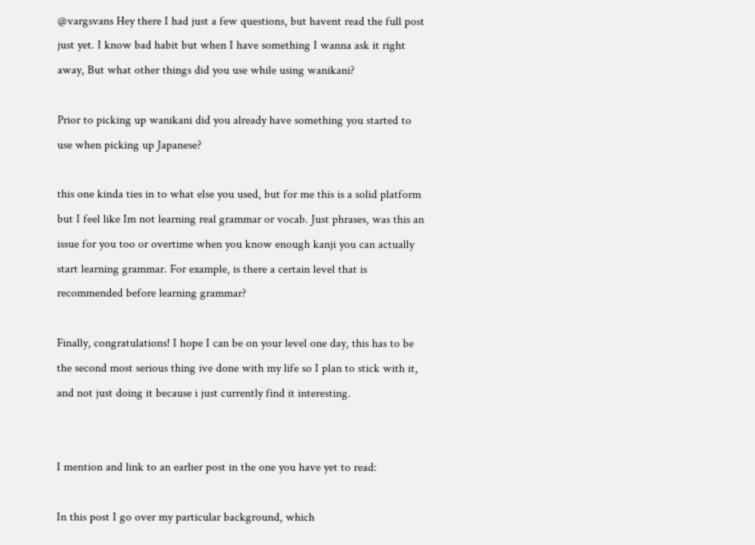@vargsvans Hey there I had just a few questions, but havent read the full post just yet. I know bad habit but when I have something I wanna ask it right away, But what other things did you use while using wanikani?

Prior to picking up wanikani did you already have something you started to use when picking up Japanese?

this one kinda ties in to what else you used, but for me this is a solid platform but I feel like Im not learning real grammar or vocab. Just phrases, was this an issue for you too or overtime when you know enough kanji you can actually start learning grammar. For example, is there a certain level that is recommended before learning grammar?

Finally, congratulations! I hope I can be on your level one day, this has to be the second most serious thing ive done with my life so I plan to stick with it, and not just doing it because i just currently find it interesting.


I mention and link to an earlier post in the one you have yet to read:

In this post I go over my particular background, which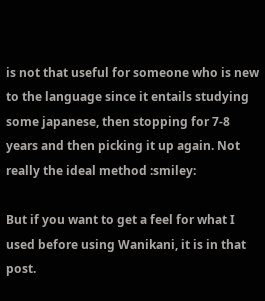is not that useful for someone who is new to the language since it entails studying some japanese, then stopping for 7-8 years and then picking it up again. Not really the ideal method :smiley:

But if you want to get a feel for what I used before using Wanikani, it is in that post.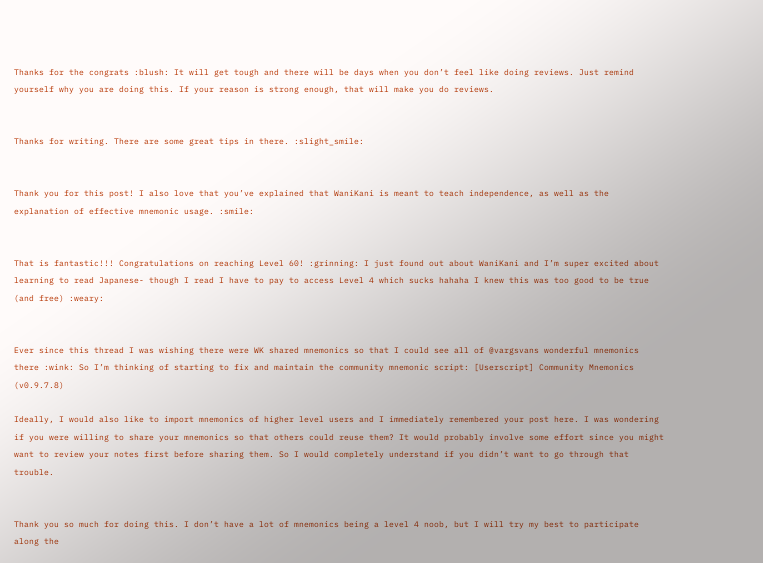Thanks for the congrats :blush: It will get tough and there will be days when you don’t feel like doing reviews. Just remind yourself why you are doing this. If your reason is strong enough, that will make you do reviews.


Thanks for writing. There are some great tips in there. :slight_smile:


Thank you for this post! I also love that you’ve explained that WaniKani is meant to teach independence, as well as the explanation of effective mnemonic usage. :smile:


That is fantastic!!! Congratulations on reaching Level 60! :grinning: I just found out about WaniKani and I’m super excited about learning to read Japanese- though I read I have to pay to access Level 4 which sucks hahaha I knew this was too good to be true (and free) :weary:


Ever since this thread I was wishing there were WK shared mnemonics so that I could see all of @vargsvans wonderful mnemonics there :wink: So I’m thinking of starting to fix and maintain the community mnemonic script: [Userscript] Community Mnemonics (v0.9.7.8)

Ideally, I would also like to import mnemonics of higher level users and I immediately remembered your post here. I was wondering if you were willing to share your mnemonics so that others could reuse them? It would probably involve some effort since you might want to review your notes first before sharing them. So I would completely understand if you didn’t want to go through that trouble.


Thank you so much for doing this. I don’t have a lot of mnemonics being a level 4 noob, but I will try my best to participate along the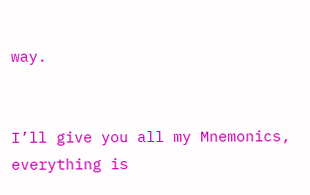way.


I’ll give you all my Mnemonics, everything is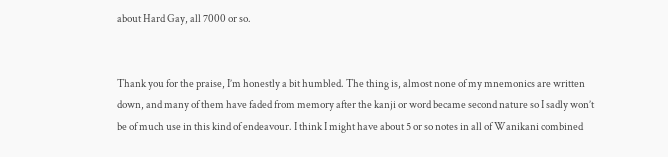about Hard Gay, all 7000 or so.


Thank you for the praise, I’m honestly a bit humbled. The thing is, almost none of my mnemonics are written down, and many of them have faded from memory after the kanji or word became second nature so I sadly won’t be of much use in this kind of endeavour. I think I might have about 5 or so notes in all of Wanikani combined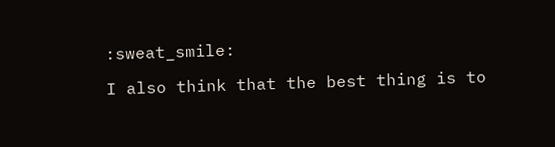:sweat_smile:

I also think that the best thing is to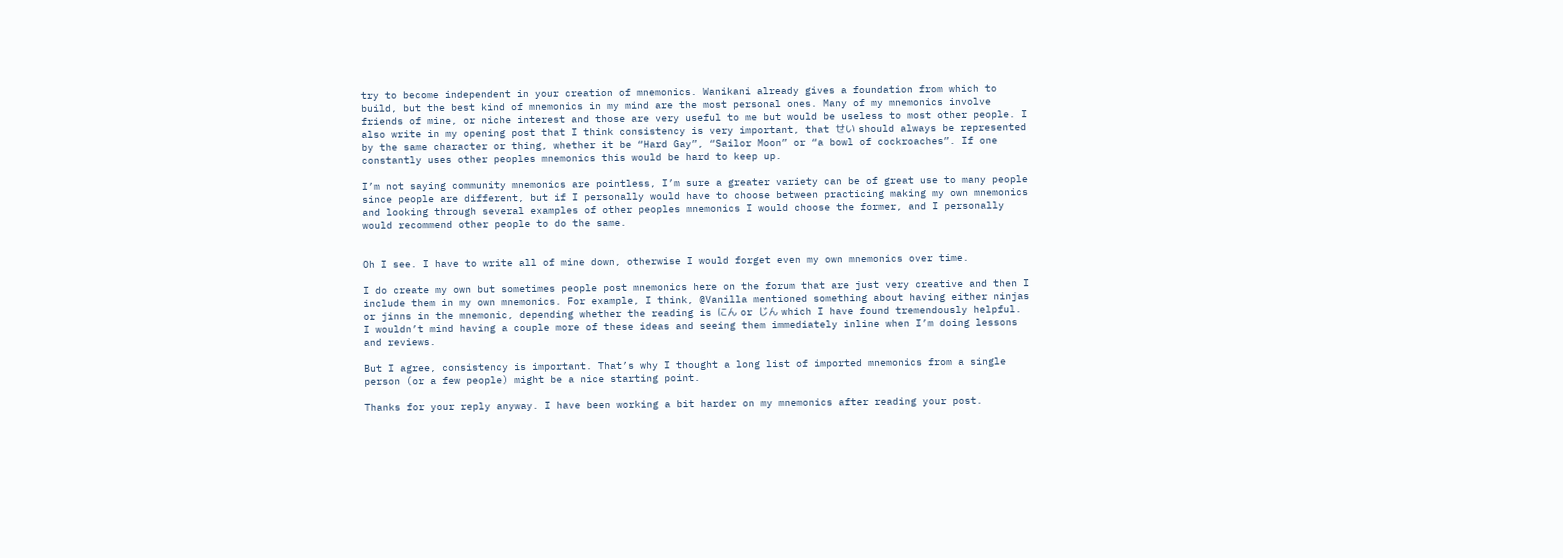try to become independent in your creation of mnemonics. Wanikani already gives a foundation from which to build, but the best kind of mnemonics in my mind are the most personal ones. Many of my mnemonics involve friends of mine, or niche interest and those are very useful to me but would be useless to most other people. I also write in my opening post that I think consistency is very important, that せい should always be represented by the same character or thing, whether it be “Hard Gay”, “Sailor Moon” or “a bowl of cockroaches”. If one constantly uses other peoples mnemonics this would be hard to keep up.

I’m not saying community mnemonics are pointless, I’m sure a greater variety can be of great use to many people since people are different, but if I personally would have to choose between practicing making my own mnemonics and looking through several examples of other peoples mnemonics I would choose the former, and I personally would recommend other people to do the same.


Oh I see. I have to write all of mine down, otherwise I would forget even my own mnemonics over time.

I do create my own but sometimes people post mnemonics here on the forum that are just very creative and then I include them in my own mnemonics. For example, I think, @Vanilla mentioned something about having either ninjas or jinns in the mnemonic, depending whether the reading is にん or じん which I have found tremendously helpful. I wouldn’t mind having a couple more of these ideas and seeing them immediately inline when I’m doing lessons and reviews.

But I agree, consistency is important. That’s why I thought a long list of imported mnemonics from a single person (or a few people) might be a nice starting point.

Thanks for your reply anyway. I have been working a bit harder on my mnemonics after reading your post.